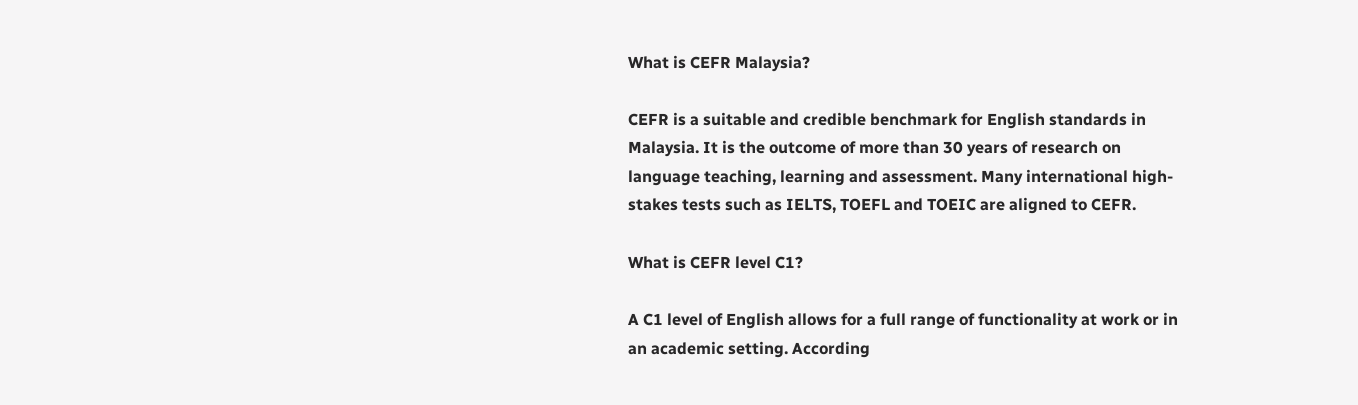What is CEFR Malaysia?

CEFR is a suitable and credible benchmark for English standards in Malaysia. It is the outcome of more than 30 years of research on language teaching, learning and assessment. Many international high-stakes tests such as IELTS, TOEFL and TOEIC are aligned to CEFR.

What is CEFR level C1?

A C1 level of English allows for a full range of functionality at work or in an academic setting. According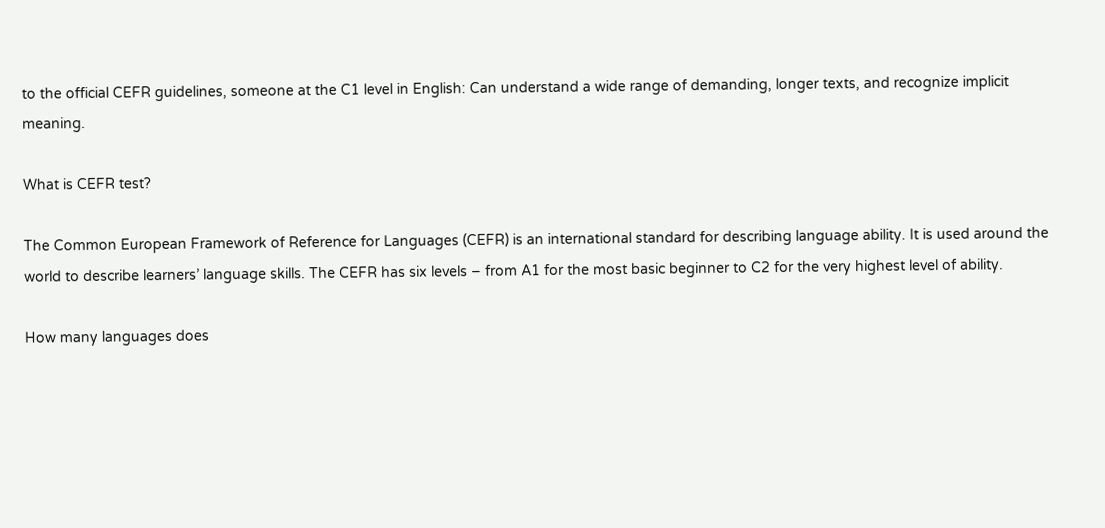to the official CEFR guidelines, someone at the C1 level in English: Can understand a wide range of demanding, longer texts, and recognize implicit meaning.

What is CEFR test?

The Common European Framework of Reference for Languages (CEFR) is an international standard for describing language ability. It is used around the world to describe learners’ language skills. The CEFR has six levels – from A1 for the most basic beginner to C2 for the very highest level of ability.

How many languages does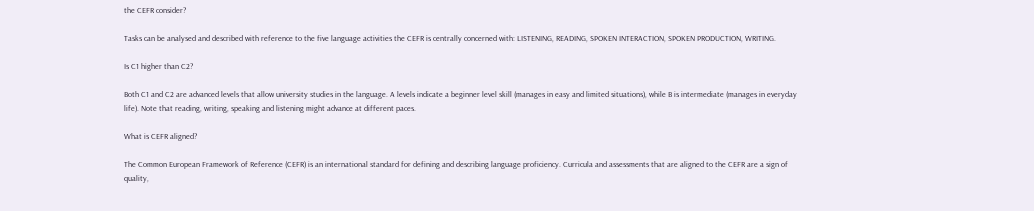the CEFR consider?

Tasks can be analysed and described with reference to the five language activities the CEFR is centrally concerned with: LISTENING, READING, SPOKEN INTERACTION, SPOKEN PRODUCTION, WRITING.

Is C1 higher than C2?

Both C1 and C2 are advanced levels that allow university studies in the language. A levels indicate a beginner level skill (manages in easy and limited situations), while B is intermediate (manages in everyday life). Note that reading, writing, speaking and listening might advance at different paces.

What is CEFR aligned?

The Common European Framework of Reference (CEFR) is an international standard for defining and describing language proficiency. Curricula and assessments that are aligned to the CEFR are a sign of quality,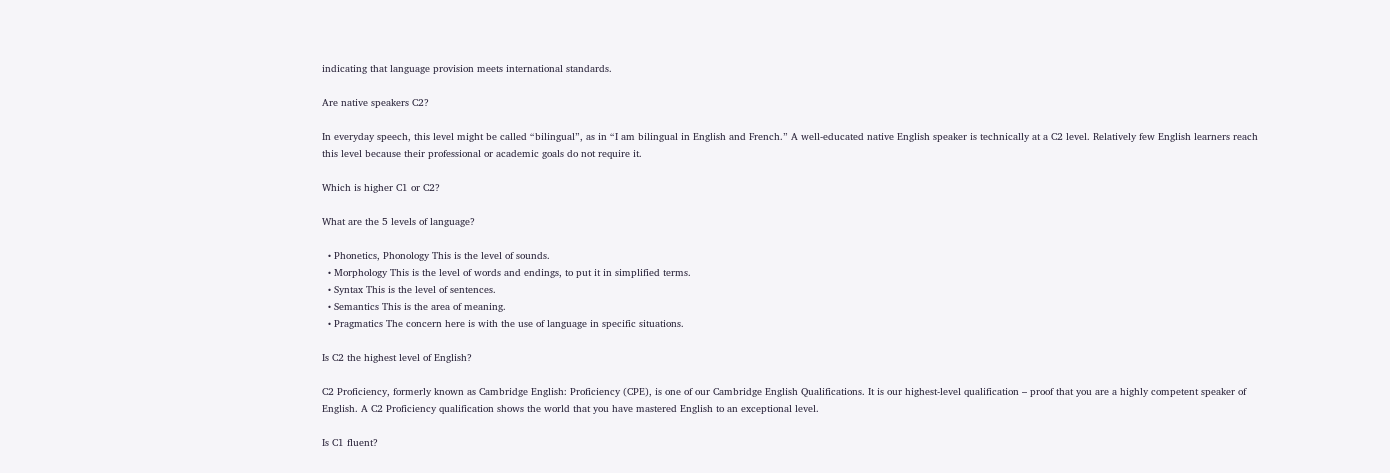indicating that language provision meets international standards.

Are native speakers C2?

In everyday speech, this level might be called “bilingual”, as in “I am bilingual in English and French.” A well-educated native English speaker is technically at a C2 level. Relatively few English learners reach this level because their professional or academic goals do not require it.

Which is higher C1 or C2?

What are the 5 levels of language?

  • Phonetics, Phonology This is the level of sounds.
  • Morphology This is the level of words and endings, to put it in simplified terms.
  • Syntax This is the level of sentences.
  • Semantics This is the area of meaning.
  • Pragmatics The concern here is with the use of language in specific situations.

Is C2 the highest level of English?

C2 Proficiency, formerly known as Cambridge English: Proficiency (CPE), is one of our Cambridge English Qualifications. It is our highest-level qualification – proof that you are a highly competent speaker of English. A C2 Proficiency qualification shows the world that you have mastered English to an exceptional level.

Is C1 fluent?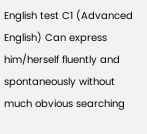English test C1 (Advanced English) Can express him/herself fluently and spontaneously without much obvious searching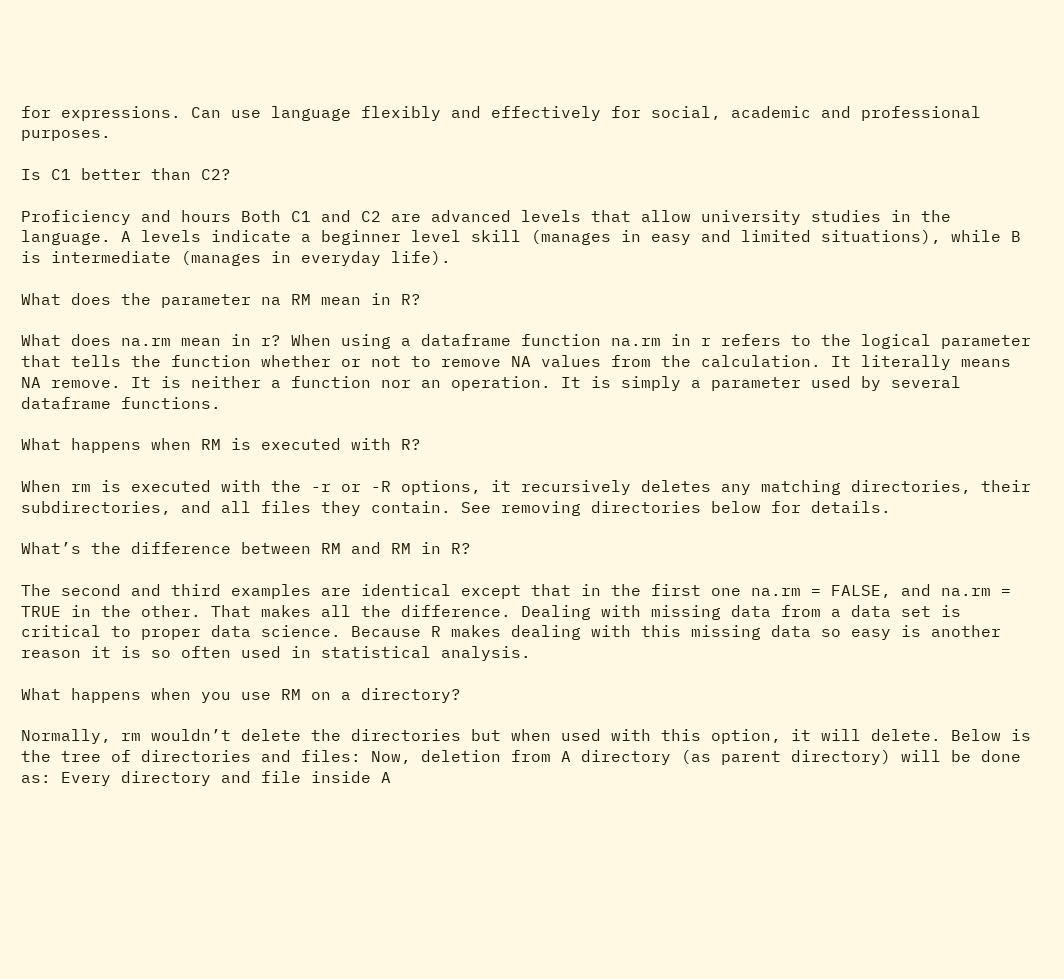for expressions. Can use language flexibly and effectively for social, academic and professional purposes.

Is C1 better than C2?

Proficiency and hours Both C1 and C2 are advanced levels that allow university studies in the language. A levels indicate a beginner level skill (manages in easy and limited situations), while B is intermediate (manages in everyday life).

What does the parameter na RM mean in R?

What does na.rm mean in r? When using a dataframe function na.rm in r refers to the logical parameter that tells the function whether or not to remove NA values from the calculation. It literally means NA remove. It is neither a function nor an operation. It is simply a parameter used by several dataframe functions.

What happens when RM is executed with R?

When rm is executed with the -r or -R options, it recursively deletes any matching directories, their subdirectories, and all files they contain. See removing directories below for details.

What’s the difference between RM and RM in R?

The second and third examples are identical except that in the first one na.rm = FALSE, and na.rm = TRUE in the other. That makes all the difference. Dealing with missing data from a data set is critical to proper data science. Because R makes dealing with this missing data so easy is another reason it is so often used in statistical analysis.

What happens when you use RM on a directory?

Normally, rm wouldn’t delete the directories but when used with this option, it will delete. Below is the tree of directories and files: Now, deletion from A directory (as parent directory) will be done as: Every directory and file inside A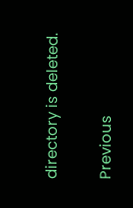directory is deleted.

Previous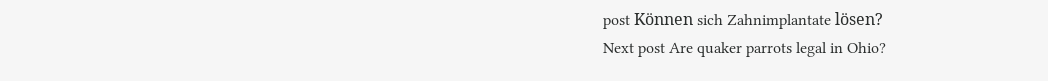post Können sich Zahnimplantate lösen?
Next post Are quaker parrots legal in Ohio?